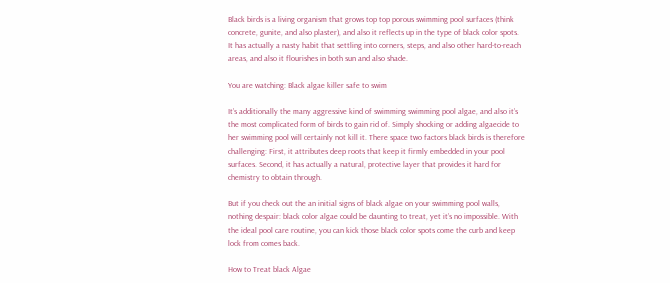Black birds is a living organism that grows top top porous swimming pool surfaces (think concrete, gunite, and also plaster), and also it reflects up in the type of black color spots. It has actually a nasty habit that settling into corners, steps, and also other hard-to-reach areas, and also it flourishes in both sun and also shade.

You are watching: Black algae killer safe to swim

It’s additionally the many aggressive kind of swimming swimming pool algae, and also it’s the most complicated form of birds to gain rid of. Simply shocking or adding algaecide to her swimming pool will certainly not kill it. There space two factors black birds is therefore challenging: First, it attributes deep roots that keep it firmly embedded in your pool surfaces. Second, it has actually a natural, protective layer that provides it hard for chemistry to obtain through.

But if you check out the an initial signs of black algae on your swimming pool walls, nothing despair: black color algae could be daunting to treat, yet it’s no impossible. With the ideal pool care routine, you can kick those black color spots come the curb and keep lock from comes back.

How to Treat black Algae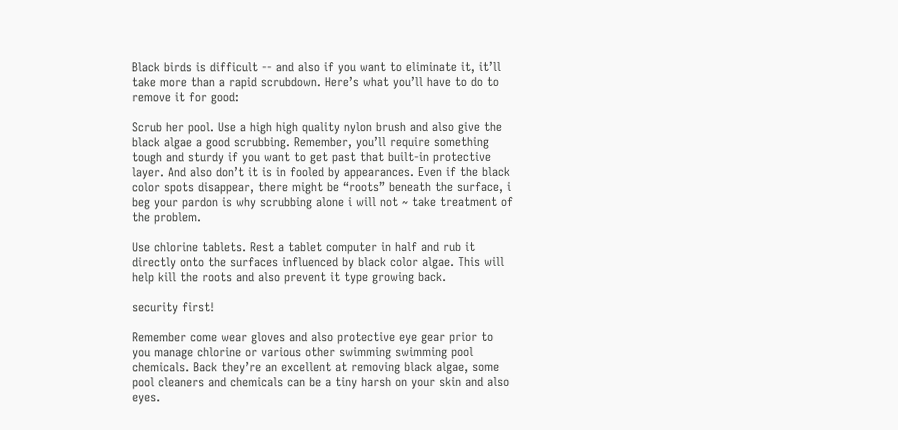Black birds is difficult -- and also if you want to eliminate it, it’ll take more than a rapid scrubdown. Here’s what you’ll have to do to remove it for good:

Scrub her pool. Use a high high quality nylon brush and also give the black algae a good scrubbing. Remember, you’ll require something tough and sturdy if you want to get past that built-in protective layer. And also don’t it is in fooled by appearances. Even if the black color spots disappear, there might be “roots” beneath the surface, i beg your pardon is why scrubbing alone i will not ~ take treatment of the problem.

Use chlorine tablets. Rest a tablet computer in half and rub it directly onto the surfaces influenced by black color algae. This will help kill the roots and also prevent it type growing back.

security first!

Remember come wear gloves and also protective eye gear prior to you manage chlorine or various other swimming swimming pool chemicals. Back they’re an excellent at removing black algae, some pool cleaners and chemicals can be a tiny harsh on your skin and also eyes.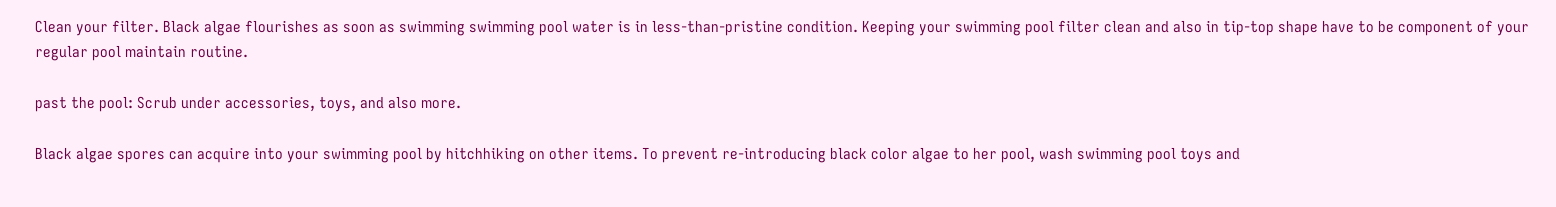Clean your filter. Black algae flourishes as soon as swimming swimming pool water is in less-than-pristine condition. Keeping your swimming pool filter clean and also in tip-top shape have to be component of your regular pool maintain routine.

past the pool: Scrub under accessories, toys, and also more.

Black algae spores can acquire into your swimming pool by hitchhiking on other items. To prevent re-introducing black color algae to her pool, wash swimming pool toys and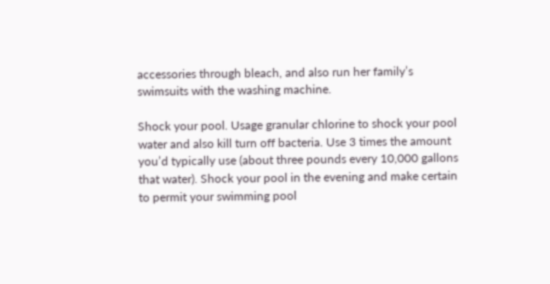accessories through bleach, and also run her family’s swimsuits with the washing machine.

Shock your pool. Usage granular chlorine to shock your pool water and also kill turn off bacteria. Use 3 times the amount you’d typically use (about three pounds every 10,000 gallons that water). Shock your pool in the evening and make certain to permit your swimming pool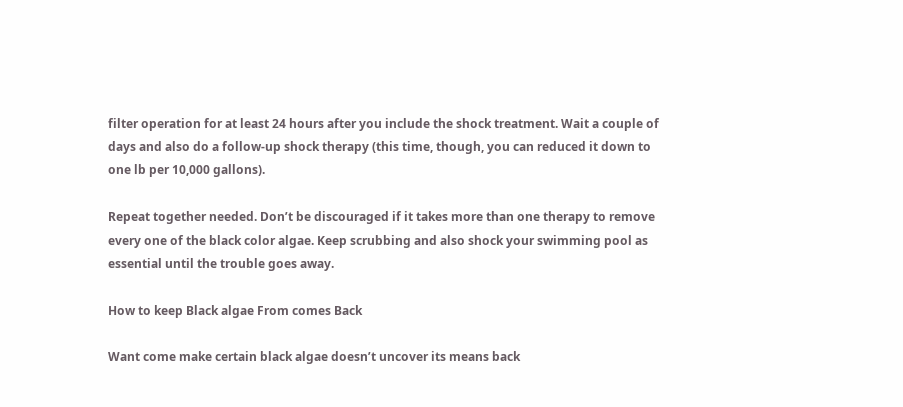filter operation for at least 24 hours after you include the shock treatment. Wait a couple of days and also do a follow-up shock therapy (this time, though, you can reduced it down to one lb per 10,000 gallons).

Repeat together needed. Don’t be discouraged if it takes more than one therapy to remove every one of the black color algae. Keep scrubbing and also shock your swimming pool as essential until the trouble goes away.

How to keep Black algae From comes Back

Want come make certain black algae doesn’t uncover its means back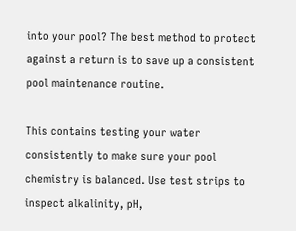into your pool? The best method to protect against a return is to save up a consistent pool maintenance routine.

This contains testing your water consistently to make sure your pool chemistry is balanced. Use test strips to inspect alkalinity, pH,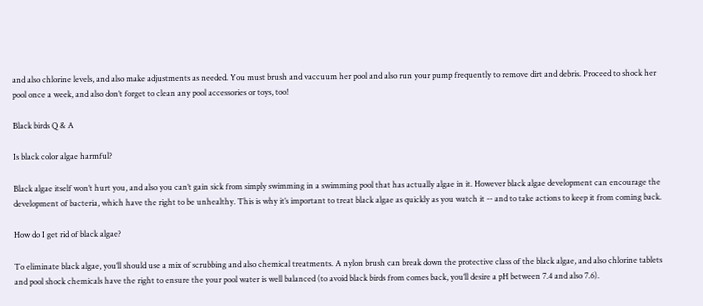and also chlorine levels, and also make adjustments as needed. You must brush and vaccuum her pool and also run your pump frequently to remove dirt and debris. Proceed to shock her pool once a week, and also don’t forget to clean any pool accessories or toys, too!

Black birds Q & A

Is black color algae harmful?

Black algae itself won’t hurt you, and also you can’t gain sick from simply swimming in a swimming pool that has actually algae in it. However black algae development can encourage the development of bacteria, which have the right to be unhealthy. This is why it’s important to treat black algae as quickly as you watch it -- and to take actions to keep it from coming back.

How do I get rid of black algae?

To eliminate black algae, you’ll should use a mix of scrubbing and also chemical treatments. A nylon brush can break down the protective class of the black algae, and also chlorine tablets and pool shock chemicals have the right to ensure the your pool water is well balanced (to avoid black birds from comes back, you’ll desire a pH between 7.4 and also 7.6).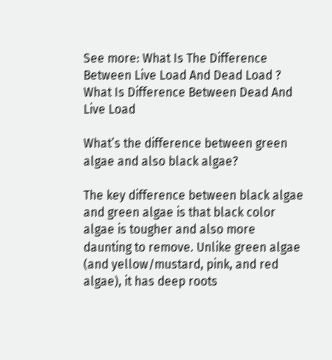See more: What Is The Difference Between Live Load And Dead Load ? What Is Difference Between Dead And Live Load

What’s the difference between green algae and also black algae?

The key difference between black algae and green algae is that black color algae is tougher and also more daunting to remove. Unlike green algae (and yellow/mustard, pink, and red algae), it has deep roots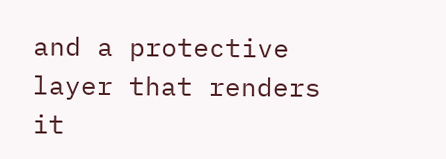and a protective layer that renders it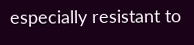especially resistant to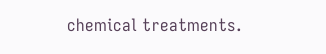chemical treatments.